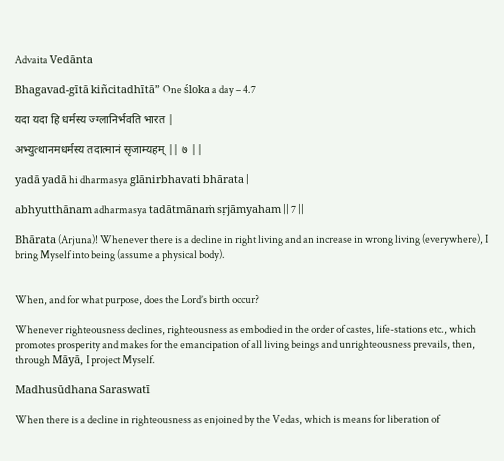Advaita Vedānta

Bhagavad-gītā kiñcitadhītā” One śloka a day – 4.7

यदा यदा हि धर्मस्य ज्ग्लानिर्भवति भारत |

अभ्युत्थानमधर्मस्य तदात्मानं सृजाम्यहम् || ७ ||

yadā yadā hi dharmasya glānirbhavati bhārata |

abhyutthānam adharmasya tadātmānaṁ sṛjāmyaham || 7 ||

Bhārata (Arjuna)! Whenever there is a decline in right living and an increase in wrong living (everywhere), I bring Myself into being (assume a physical body).


When, and for what purpose, does the Lord’s birth occur?

Whenever righteousness declines, righteousness as embodied in the order of castes, life-stations etc., which promotes prosperity and makes for the emancipation of all living beings and unrighteousness prevails, then, through Māyā, I project Myself.

Madhusūdhana Saraswatī

When there is a decline in righteousness as enjoined by the Vedas, which is means for liberation of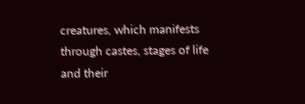creatures, which manifests through castes, stages of life and their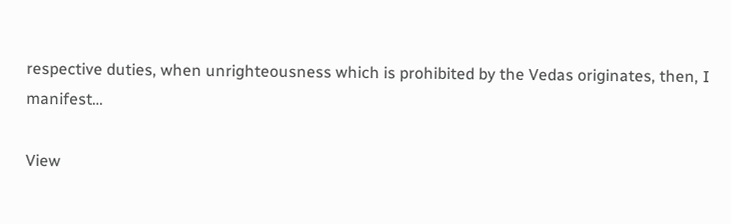respective duties, when unrighteousness which is prohibited by the Vedas originates, then, I manifest…

View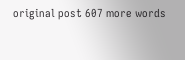original post 607 more words